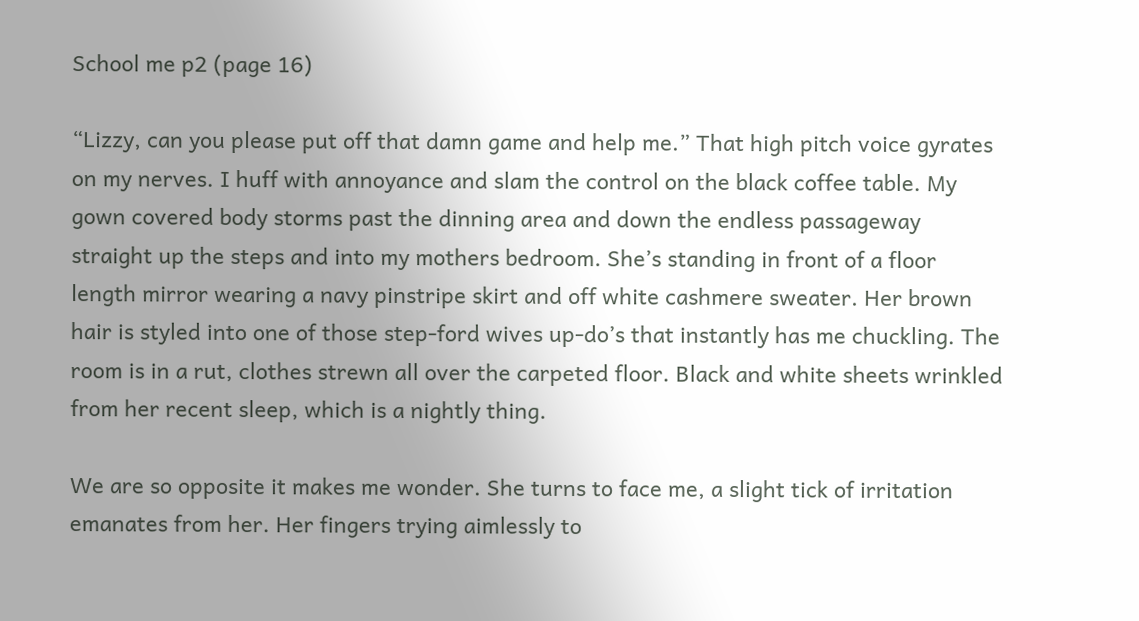School me p2 (page 16)

“Lizzy, can you please put off that damn game and help me.” That high pitch voice gyrates on my nerves. I huff with annoyance and slam the control on the black coffee table. My gown covered body storms past the dinning area and down the endless passageway straight up the steps and into my mothers bedroom. She’s standing in front of a floor length mirror wearing a navy pinstripe skirt and off white cashmere sweater. Her brown hair is styled into one of those step-ford wives up-do’s that instantly has me chuckling. The room is in a rut, clothes strewn all over the carpeted floor. Black and white sheets wrinkled from her recent sleep, which is a nightly thing.

We are so opposite it makes me wonder. She turns to face me, a slight tick of irritation emanates from her. Her fingers trying aimlessly to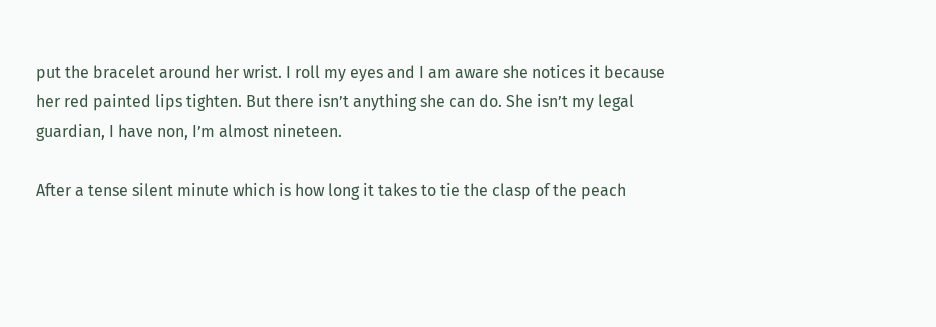put the bracelet around her wrist. I roll my eyes and I am aware she notices it because her red painted lips tighten. But there isn’t anything she can do. She isn’t my legal guardian, I have non, I’m almost nineteen.

After a tense silent minute which is how long it takes to tie the clasp of the peach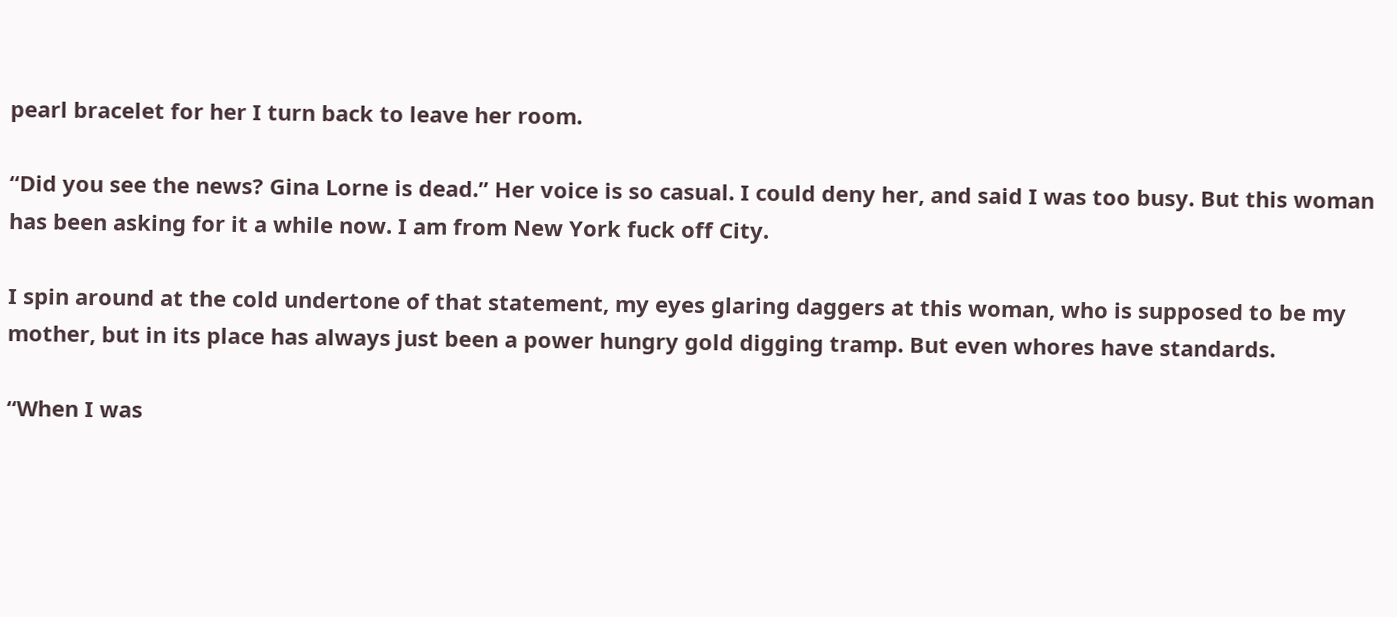pearl bracelet for her I turn back to leave her room.

“Did you see the news? Gina Lorne is dead.” Her voice is so casual. I could deny her, and said I was too busy. But this woman has been asking for it a while now. I am from New York fuck off City.

I spin around at the cold undertone of that statement, my eyes glaring daggers at this woman, who is supposed to be my mother, but in its place has always just been a power hungry gold digging tramp. But even whores have standards.

“When I was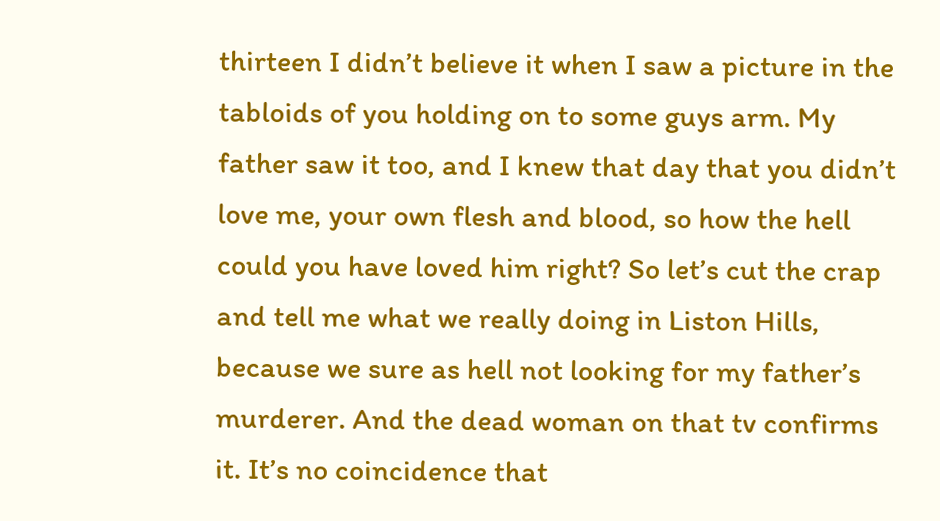thirteen I didn’t believe it when I saw a picture in the tabloids of you holding on to some guys arm. My father saw it too, and I knew that day that you didn’t love me, your own flesh and blood, so how the hell could you have loved him right? So let’s cut the crap and tell me what we really doing in Liston Hills, because we sure as hell not looking for my father’s murderer. And the dead woman on that tv confirms it. It’s no coincidence that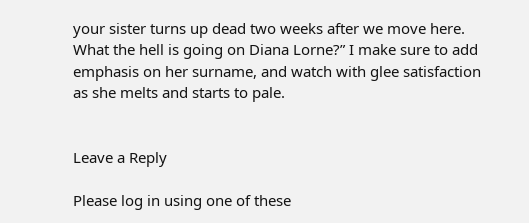your sister turns up dead two weeks after we move here. What the hell is going on Diana Lorne?” I make sure to add emphasis on her surname, and watch with glee satisfaction as she melts and starts to pale.


Leave a Reply

Please log in using one of these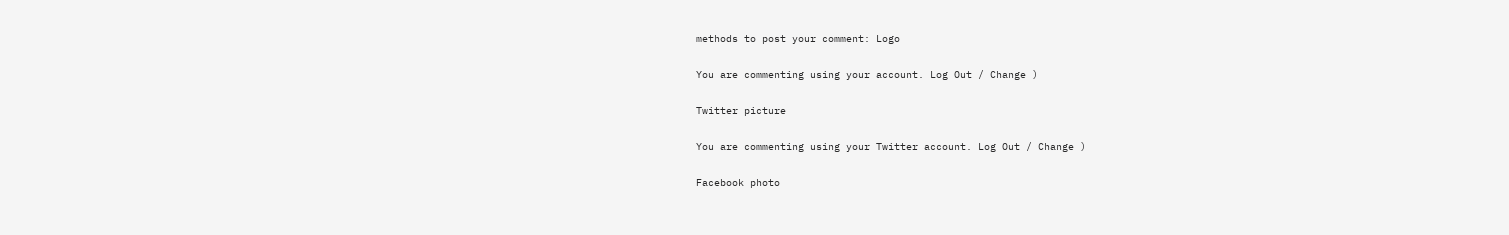methods to post your comment: Logo

You are commenting using your account. Log Out / Change )

Twitter picture

You are commenting using your Twitter account. Log Out / Change )

Facebook photo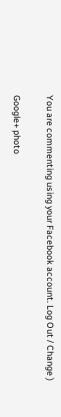You are commenting using your Facebook account. Log Out / Change )

Google+ photo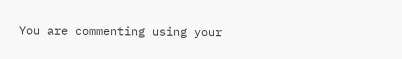You are commenting using your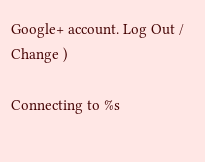Google+ account. Log Out / Change )

Connecting to %s